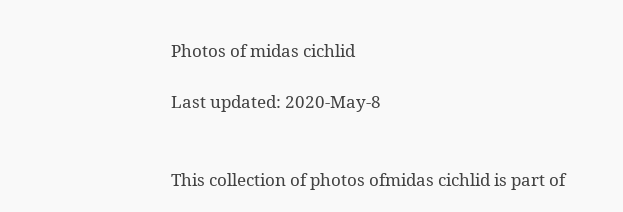Photos of midas cichlid

Last updated: 2020-May-8


This collection of photos ofmidas cichlid is part of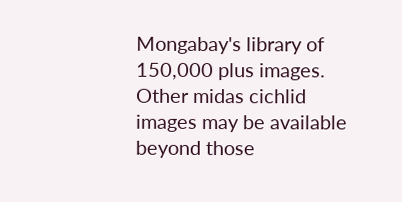Mongabay's library of 150,000 plus images. Other midas cichlid images may be available beyond those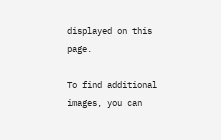displayed on this page.

To find additional images, you can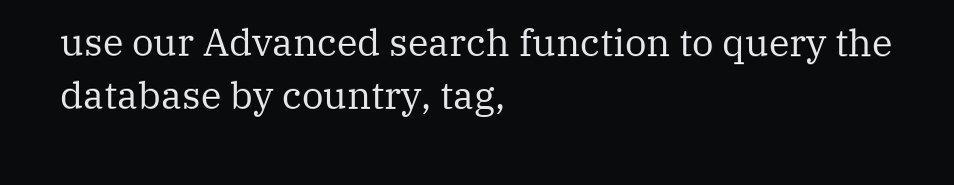use our Advanced search function to query the database by country, tag,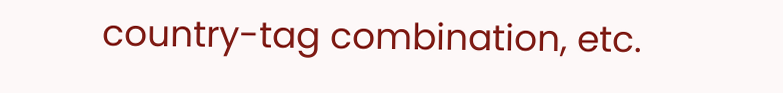country-tag combination, etc.